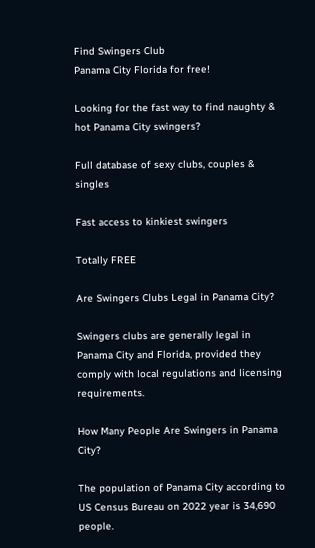Find Swingers Club
Panama City Florida for free!

Looking for the fast way to find naughty & hot Panama City swingers?

Full database of sexy clubs, couples & singles

Fast access to kinkiest swingers

Totally FREE

Are Swingers Clubs Legal in Panama City?

Swingers clubs are generally legal in Panama City and Florida, provided they comply with local regulations and licensing requirements.

How Many People Are Swingers in Panama City?

The population of Panama City according to US Census Bureau on 2022 year is 34,690 people.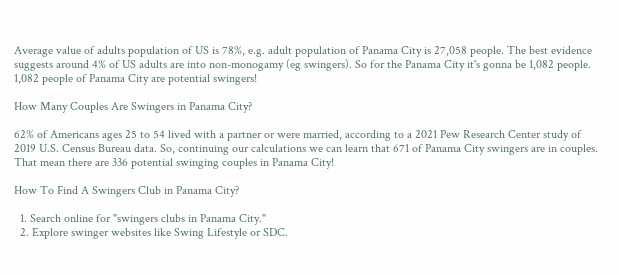Average value of adults population of US is 78%, e.g. adult population of Panama City is 27,058 people. The best evidence suggests around 4% of US adults are into non-monogamy (eg swingers). So for the Panama City it's gonna be 1,082 people. 1,082 people of Panama City are potential swingers!

How Many Couples Are Swingers in Panama City?

62% of Americans ages 25 to 54 lived with a partner or were married, according to a 2021 Pew Research Center study of 2019 U.S. Census Bureau data. So, continuing our calculations we can learn that 671 of Panama City swingers are in couples. That mean there are 336 potential swinging couples in Panama City!

How To Find A Swingers Club in Panama City?

  1. Search online for "swingers clubs in Panama City."
  2. Explore swinger websites like Swing Lifestyle or SDC.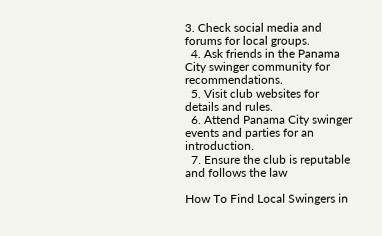3. Check social media and forums for local groups.
  4. Ask friends in the Panama City swinger community for recommendations.
  5. Visit club websites for details and rules.
  6. Attend Panama City swinger events and parties for an introduction.
  7. Ensure the club is reputable and follows the law

How To Find Local Swingers in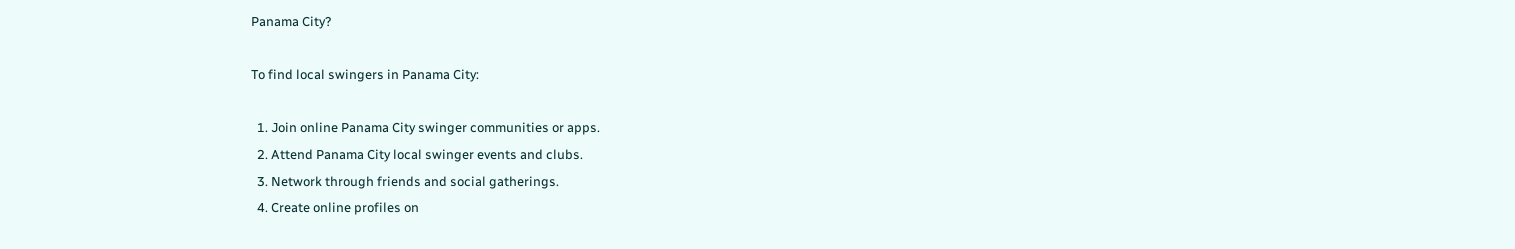Panama City?

To find local swingers in Panama City:

  1. Join online Panama City swinger communities or apps.
  2. Attend Panama City local swinger events and clubs.
  3. Network through friends and social gatherings.
  4. Create online profiles on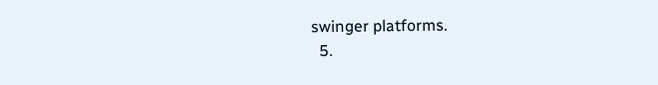swinger platforms.
  5.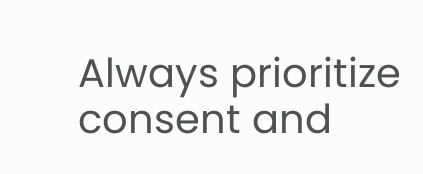Always prioritize consent and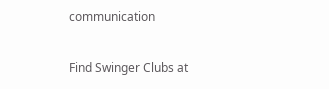communication

Find Swinger Clubs at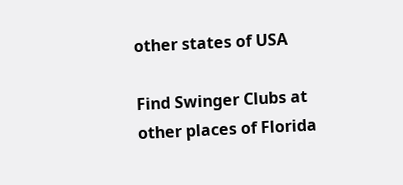other states of USA

Find Swinger Clubs at other places of Florida